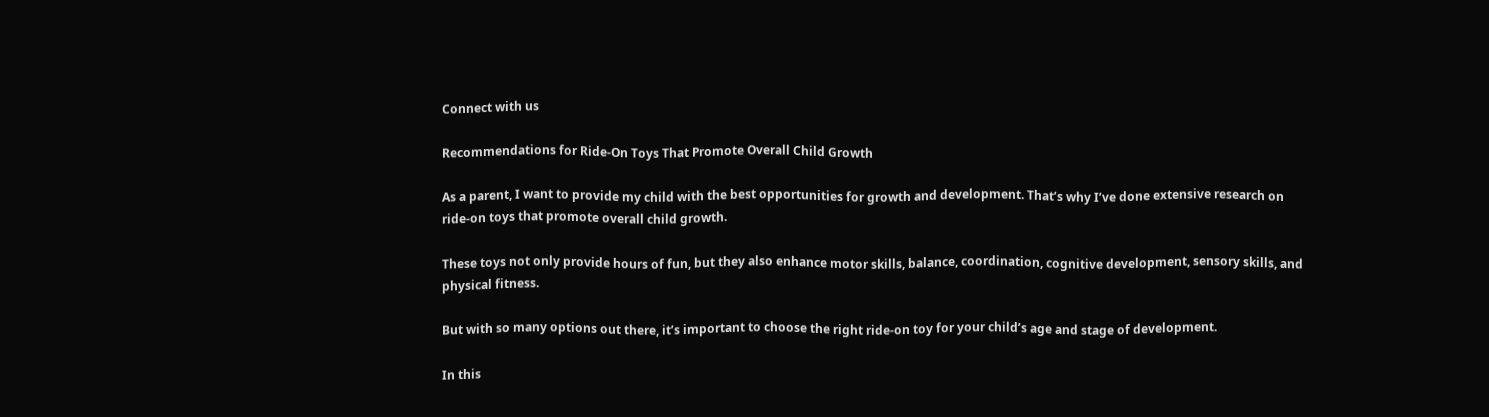Connect with us

Recommendations for Ride-On Toys That Promote Overall Child Growth

As a parent, I want to provide my child with the best opportunities for growth and development. That’s why I’ve done extensive research on ride-on toys that promote overall child growth.

These toys not only provide hours of fun, but they also enhance motor skills, balance, coordination, cognitive development, sensory skills, and physical fitness.

But with so many options out there, it’s important to choose the right ride-on toy for your child’s age and stage of development.

In this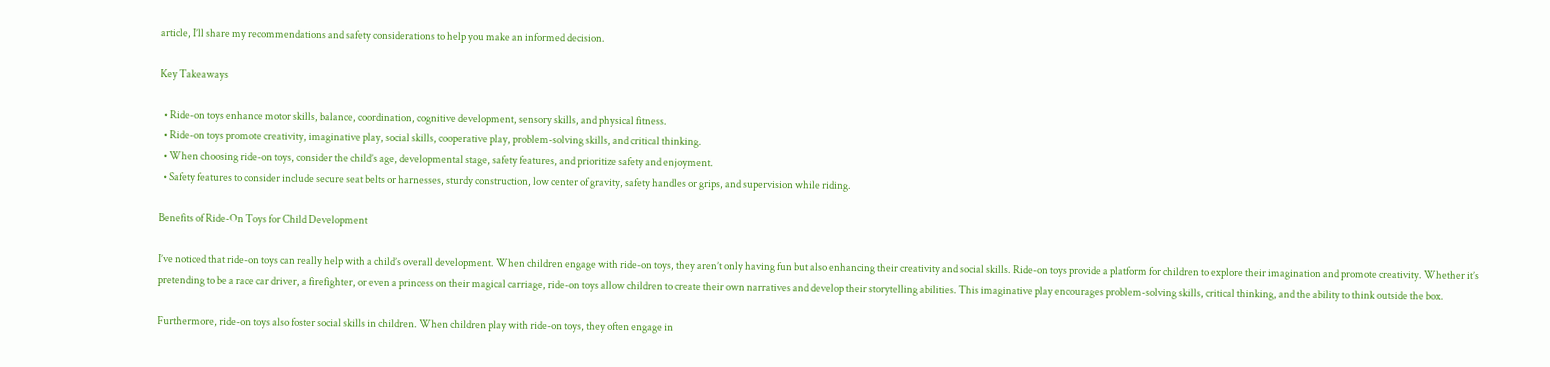article, I’ll share my recommendations and safety considerations to help you make an informed decision.

Key Takeaways

  • Ride-on toys enhance motor skills, balance, coordination, cognitive development, sensory skills, and physical fitness.
  • Ride-on toys promote creativity, imaginative play, social skills, cooperative play, problem-solving skills, and critical thinking.
  • When choosing ride-on toys, consider the child’s age, developmental stage, safety features, and prioritize safety and enjoyment.
  • Safety features to consider include secure seat belts or harnesses, sturdy construction, low center of gravity, safety handles or grips, and supervision while riding.

Benefits of Ride-On Toys for Child Development

I’ve noticed that ride-on toys can really help with a child’s overall development. When children engage with ride-on toys, they aren’t only having fun but also enhancing their creativity and social skills. Ride-on toys provide a platform for children to explore their imagination and promote creativity. Whether it’s pretending to be a race car driver, a firefighter, or even a princess on their magical carriage, ride-on toys allow children to create their own narratives and develop their storytelling abilities. This imaginative play encourages problem-solving skills, critical thinking, and the ability to think outside the box.

Furthermore, ride-on toys also foster social skills in children. When children play with ride-on toys, they often engage in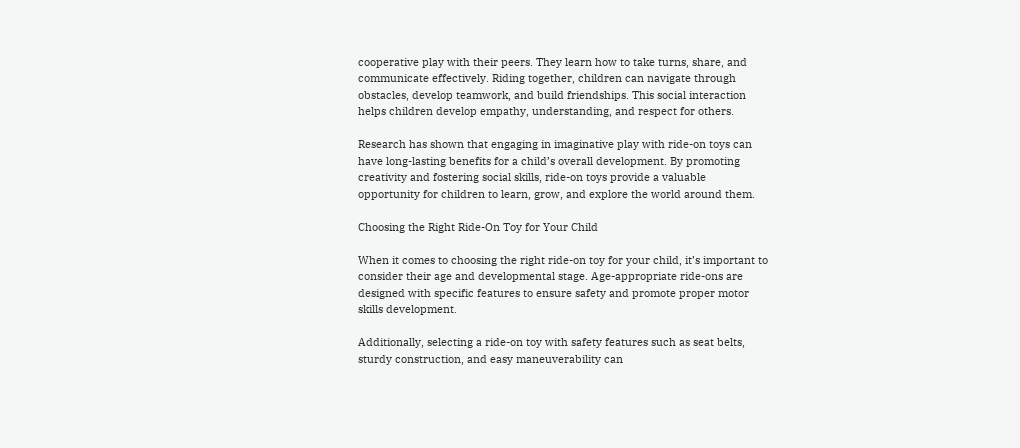cooperative play with their peers. They learn how to take turns, share, and communicate effectively. Riding together, children can navigate through obstacles, develop teamwork, and build friendships. This social interaction helps children develop empathy, understanding, and respect for others.

Research has shown that engaging in imaginative play with ride-on toys can have long-lasting benefits for a child’s overall development. By promoting creativity and fostering social skills, ride-on toys provide a valuable opportunity for children to learn, grow, and explore the world around them.

Choosing the Right Ride-On Toy for Your Child

When it comes to choosing the right ride-on toy for your child, it’s important to consider their age and developmental stage. Age-appropriate ride-ons are designed with specific features to ensure safety and promote proper motor skills development.

Additionally, selecting a ride-on toy with safety features such as seat belts, sturdy construction, and easy maneuverability can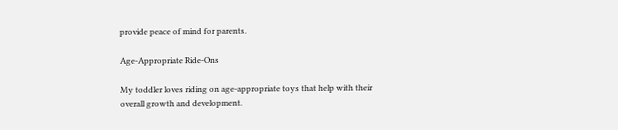provide peace of mind for parents.

Age-Appropriate Ride-Ons

My toddler loves riding on age-appropriate toys that help with their overall growth and development.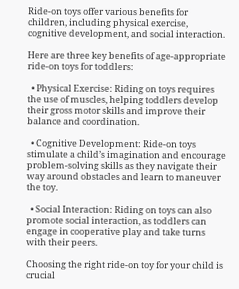Ride-on toys offer various benefits for children, including physical exercise, cognitive development, and social interaction.

Here are three key benefits of age-appropriate ride-on toys for toddlers:

  • Physical Exercise: Riding on toys requires the use of muscles, helping toddlers develop their gross motor skills and improve their balance and coordination.

  • Cognitive Development: Ride-on toys stimulate a child’s imagination and encourage problem-solving skills as they navigate their way around obstacles and learn to maneuver the toy.

  • Social Interaction: Riding on toys can also promote social interaction, as toddlers can engage in cooperative play and take turns with their peers.

Choosing the right ride-on toy for your child is crucial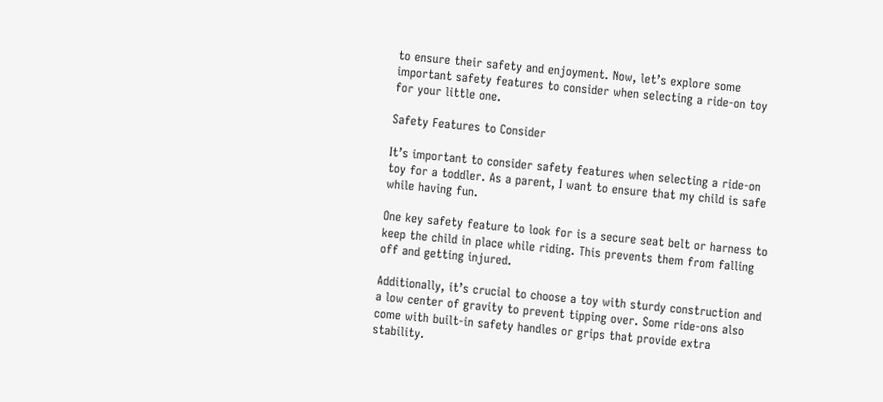to ensure their safety and enjoyment. Now, let’s explore some important safety features to consider when selecting a ride-on toy for your little one.

Safety Features to Consider

It’s important to consider safety features when selecting a ride-on toy for a toddler. As a parent, I want to ensure that my child is safe while having fun.

One key safety feature to look for is a secure seat belt or harness to keep the child in place while riding. This prevents them from falling off and getting injured.

Additionally, it’s crucial to choose a toy with sturdy construction and a low center of gravity to prevent tipping over. Some ride-ons also come with built-in safety handles or grips that provide extra stability.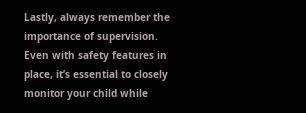Lastly, always remember the importance of supervision. Even with safety features in place, it’s essential to closely monitor your child while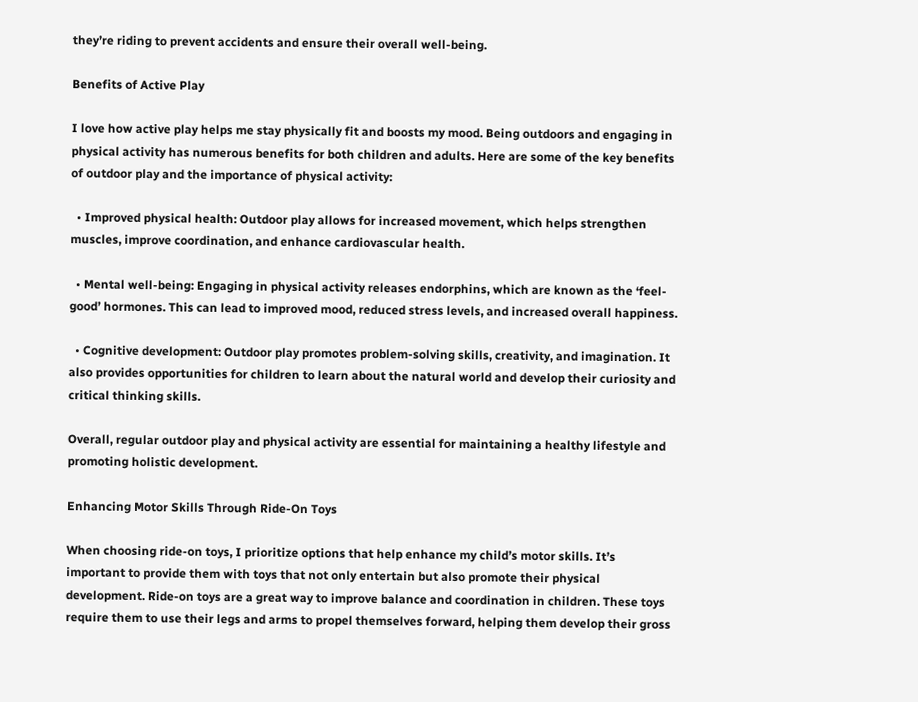they’re riding to prevent accidents and ensure their overall well-being.

Benefits of Active Play

I love how active play helps me stay physically fit and boosts my mood. Being outdoors and engaging in physical activity has numerous benefits for both children and adults. Here are some of the key benefits of outdoor play and the importance of physical activity:

  • Improved physical health: Outdoor play allows for increased movement, which helps strengthen muscles, improve coordination, and enhance cardiovascular health.

  • Mental well-being: Engaging in physical activity releases endorphins, which are known as the ‘feel-good’ hormones. This can lead to improved mood, reduced stress levels, and increased overall happiness.

  • Cognitive development: Outdoor play promotes problem-solving skills, creativity, and imagination. It also provides opportunities for children to learn about the natural world and develop their curiosity and critical thinking skills.

Overall, regular outdoor play and physical activity are essential for maintaining a healthy lifestyle and promoting holistic development.

Enhancing Motor Skills Through Ride-On Toys

When choosing ride-on toys, I prioritize options that help enhance my child’s motor skills. It’s important to provide them with toys that not only entertain but also promote their physical development. Ride-on toys are a great way to improve balance and coordination in children. These toys require them to use their legs and arms to propel themselves forward, helping them develop their gross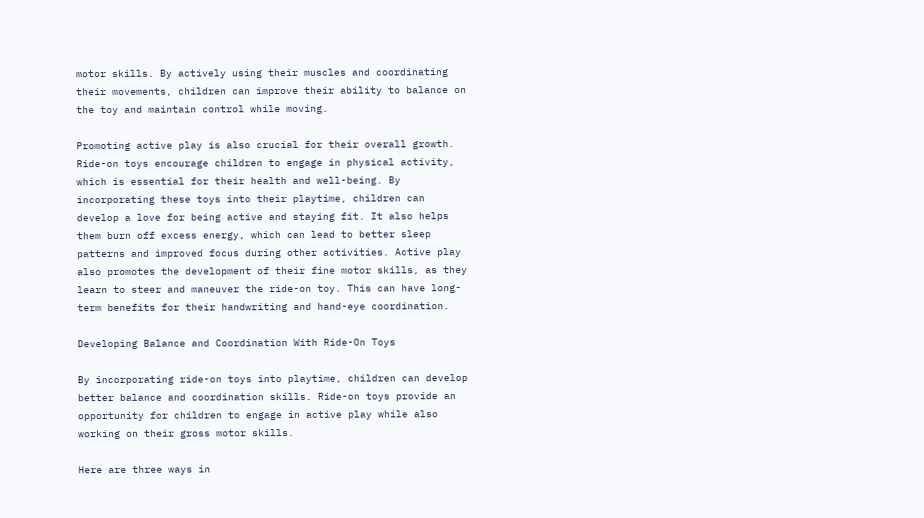motor skills. By actively using their muscles and coordinating their movements, children can improve their ability to balance on the toy and maintain control while moving.

Promoting active play is also crucial for their overall growth. Ride-on toys encourage children to engage in physical activity, which is essential for their health and well-being. By incorporating these toys into their playtime, children can develop a love for being active and staying fit. It also helps them burn off excess energy, which can lead to better sleep patterns and improved focus during other activities. Active play also promotes the development of their fine motor skills, as they learn to steer and maneuver the ride-on toy. This can have long-term benefits for their handwriting and hand-eye coordination.

Developing Balance and Coordination With Ride-On Toys

By incorporating ride-on toys into playtime, children can develop better balance and coordination skills. Ride-on toys provide an opportunity for children to engage in active play while also working on their gross motor skills.

Here are three ways in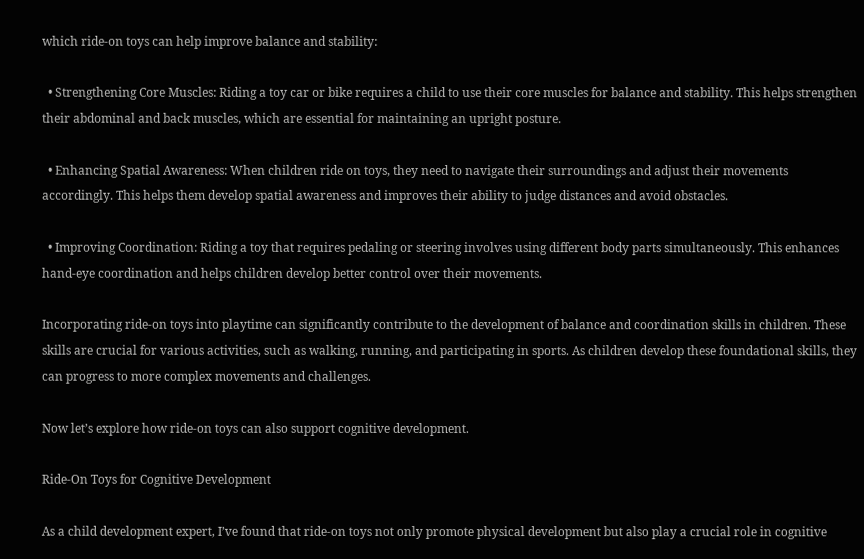which ride-on toys can help improve balance and stability:

  • Strengthening Core Muscles: Riding a toy car or bike requires a child to use their core muscles for balance and stability. This helps strengthen their abdominal and back muscles, which are essential for maintaining an upright posture.

  • Enhancing Spatial Awareness: When children ride on toys, they need to navigate their surroundings and adjust their movements accordingly. This helps them develop spatial awareness and improves their ability to judge distances and avoid obstacles.

  • Improving Coordination: Riding a toy that requires pedaling or steering involves using different body parts simultaneously. This enhances hand-eye coordination and helps children develop better control over their movements.

Incorporating ride-on toys into playtime can significantly contribute to the development of balance and coordination skills in children. These skills are crucial for various activities, such as walking, running, and participating in sports. As children develop these foundational skills, they can progress to more complex movements and challenges.

Now let’s explore how ride-on toys can also support cognitive development.

Ride-On Toys for Cognitive Development

As a child development expert, I’ve found that ride-on toys not only promote physical development but also play a crucial role in cognitive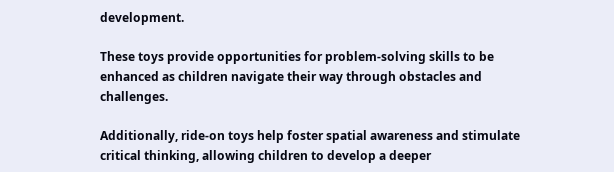development.

These toys provide opportunities for problem-solving skills to be enhanced as children navigate their way through obstacles and challenges.

Additionally, ride-on toys help foster spatial awareness and stimulate critical thinking, allowing children to develop a deeper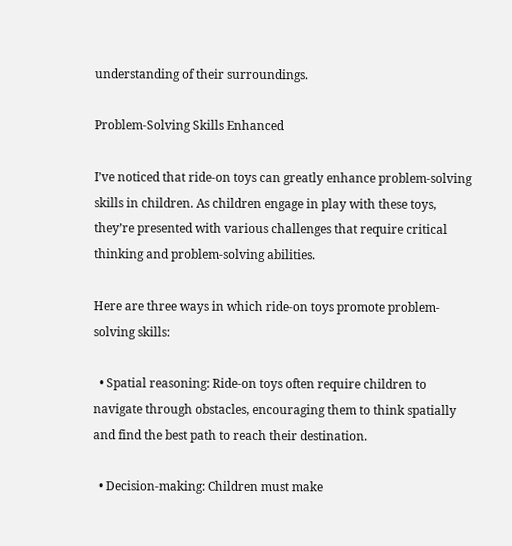understanding of their surroundings.

Problem-Solving Skills Enhanced

I’ve noticed that ride-on toys can greatly enhance problem-solving skills in children. As children engage in play with these toys, they’re presented with various challenges that require critical thinking and problem-solving abilities.

Here are three ways in which ride-on toys promote problem-solving skills:

  • Spatial reasoning: Ride-on toys often require children to navigate through obstacles, encouraging them to think spatially and find the best path to reach their destination.

  • Decision-making: Children must make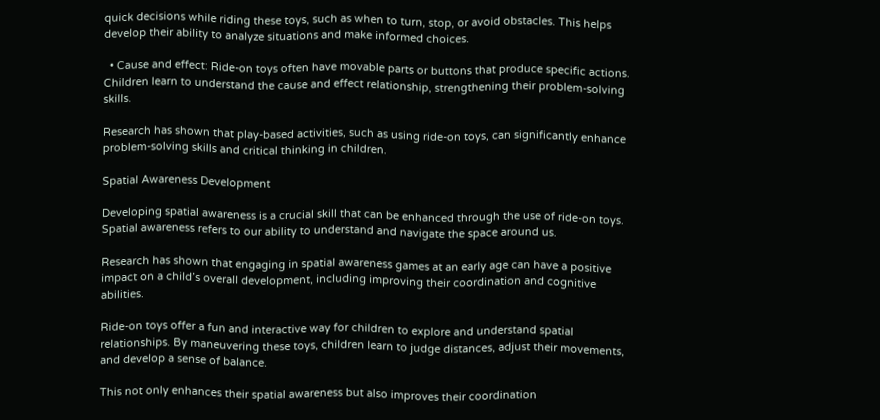quick decisions while riding these toys, such as when to turn, stop, or avoid obstacles. This helps develop their ability to analyze situations and make informed choices.

  • Cause and effect: Ride-on toys often have movable parts or buttons that produce specific actions. Children learn to understand the cause and effect relationship, strengthening their problem-solving skills.

Research has shown that play-based activities, such as using ride-on toys, can significantly enhance problem-solving skills and critical thinking in children.

Spatial Awareness Development

Developing spatial awareness is a crucial skill that can be enhanced through the use of ride-on toys. Spatial awareness refers to our ability to understand and navigate the space around us.

Research has shown that engaging in spatial awareness games at an early age can have a positive impact on a child’s overall development, including improving their coordination and cognitive abilities.

Ride-on toys offer a fun and interactive way for children to explore and understand spatial relationships. By maneuvering these toys, children learn to judge distances, adjust their movements, and develop a sense of balance.

This not only enhances their spatial awareness but also improves their coordination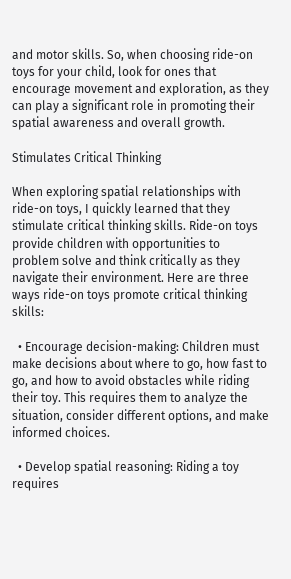and motor skills. So, when choosing ride-on toys for your child, look for ones that encourage movement and exploration, as they can play a significant role in promoting their spatial awareness and overall growth.

Stimulates Critical Thinking

When exploring spatial relationships with ride-on toys, I quickly learned that they stimulate critical thinking skills. Ride-on toys provide children with opportunities to problem solve and think critically as they navigate their environment. Here are three ways ride-on toys promote critical thinking skills:

  • Encourage decision-making: Children must make decisions about where to go, how fast to go, and how to avoid obstacles while riding their toy. This requires them to analyze the situation, consider different options, and make informed choices.

  • Develop spatial reasoning: Riding a toy requires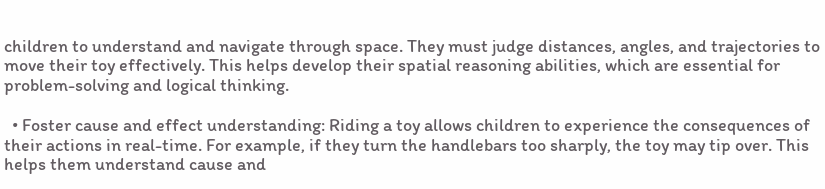children to understand and navigate through space. They must judge distances, angles, and trajectories to move their toy effectively. This helps develop their spatial reasoning abilities, which are essential for problem-solving and logical thinking.

  • Foster cause and effect understanding: Riding a toy allows children to experience the consequences of their actions in real-time. For example, if they turn the handlebars too sharply, the toy may tip over. This helps them understand cause and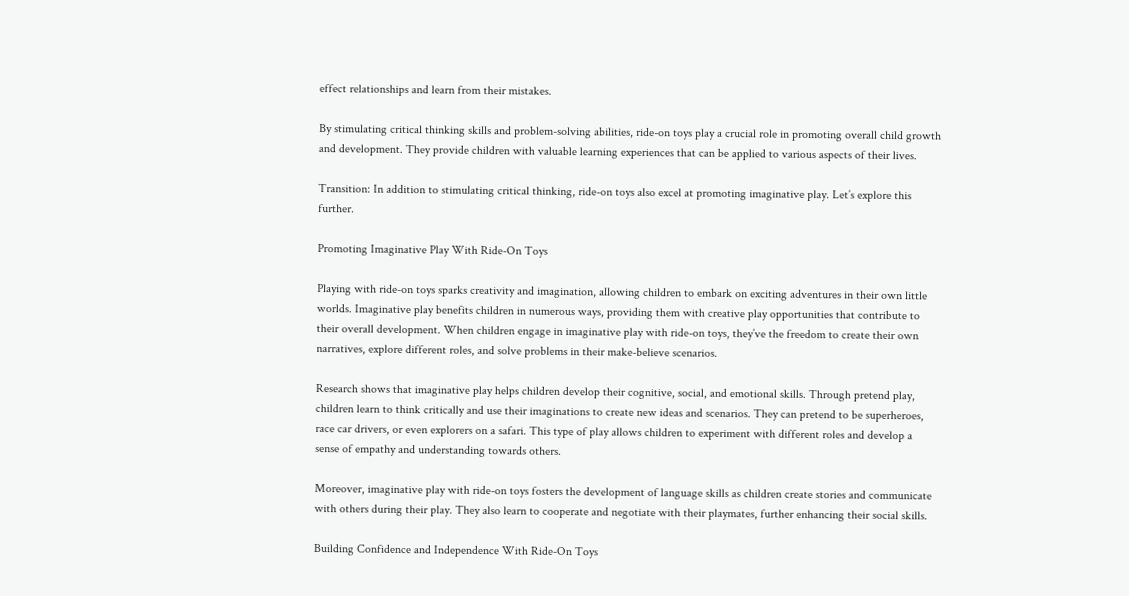effect relationships and learn from their mistakes.

By stimulating critical thinking skills and problem-solving abilities, ride-on toys play a crucial role in promoting overall child growth and development. They provide children with valuable learning experiences that can be applied to various aspects of their lives.

Transition: In addition to stimulating critical thinking, ride-on toys also excel at promoting imaginative play. Let’s explore this further.

Promoting Imaginative Play With Ride-On Toys

Playing with ride-on toys sparks creativity and imagination, allowing children to embark on exciting adventures in their own little worlds. Imaginative play benefits children in numerous ways, providing them with creative play opportunities that contribute to their overall development. When children engage in imaginative play with ride-on toys, they’ve the freedom to create their own narratives, explore different roles, and solve problems in their make-believe scenarios.

Research shows that imaginative play helps children develop their cognitive, social, and emotional skills. Through pretend play, children learn to think critically and use their imaginations to create new ideas and scenarios. They can pretend to be superheroes, race car drivers, or even explorers on a safari. This type of play allows children to experiment with different roles and develop a sense of empathy and understanding towards others.

Moreover, imaginative play with ride-on toys fosters the development of language skills as children create stories and communicate with others during their play. They also learn to cooperate and negotiate with their playmates, further enhancing their social skills.

Building Confidence and Independence With Ride-On Toys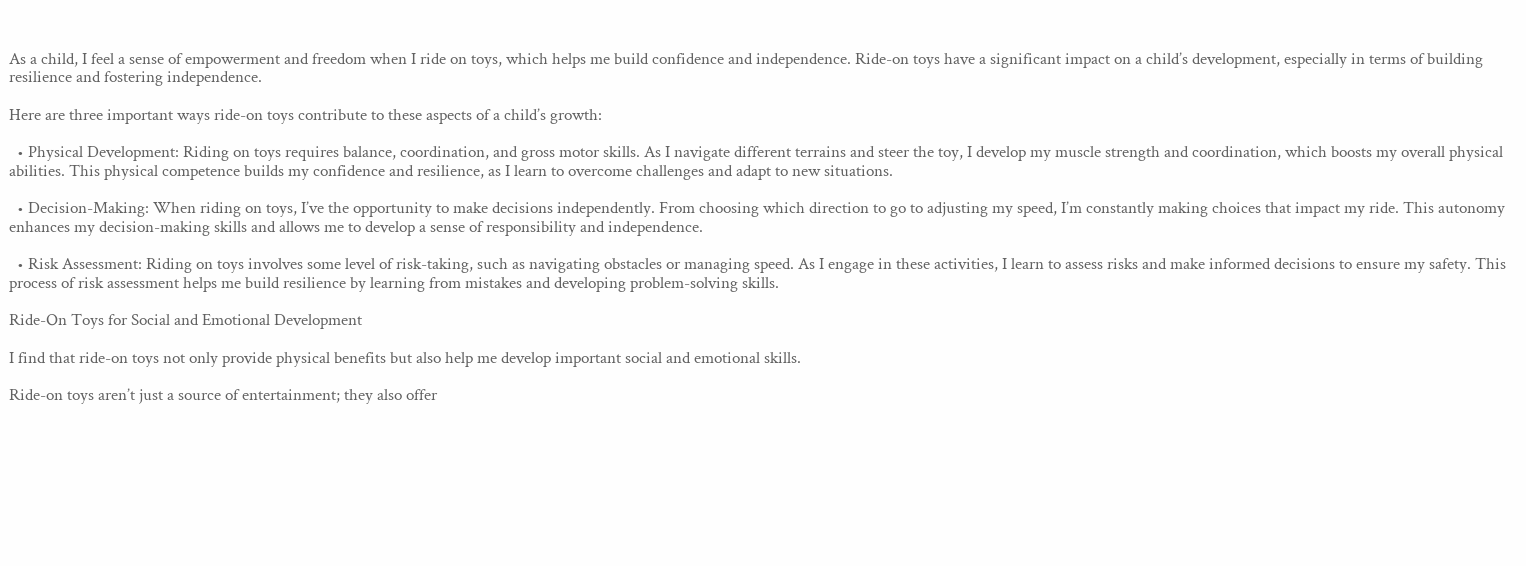As a child, I feel a sense of empowerment and freedom when I ride on toys, which helps me build confidence and independence. Ride-on toys have a significant impact on a child’s development, especially in terms of building resilience and fostering independence.

Here are three important ways ride-on toys contribute to these aspects of a child’s growth:

  • Physical Development: Riding on toys requires balance, coordination, and gross motor skills. As I navigate different terrains and steer the toy, I develop my muscle strength and coordination, which boosts my overall physical abilities. This physical competence builds my confidence and resilience, as I learn to overcome challenges and adapt to new situations.

  • Decision-Making: When riding on toys, I’ve the opportunity to make decisions independently. From choosing which direction to go to adjusting my speed, I’m constantly making choices that impact my ride. This autonomy enhances my decision-making skills and allows me to develop a sense of responsibility and independence.

  • Risk Assessment: Riding on toys involves some level of risk-taking, such as navigating obstacles or managing speed. As I engage in these activities, I learn to assess risks and make informed decisions to ensure my safety. This process of risk assessment helps me build resilience by learning from mistakes and developing problem-solving skills.

Ride-On Toys for Social and Emotional Development

I find that ride-on toys not only provide physical benefits but also help me develop important social and emotional skills.

Ride-on toys aren’t just a source of entertainment; they also offer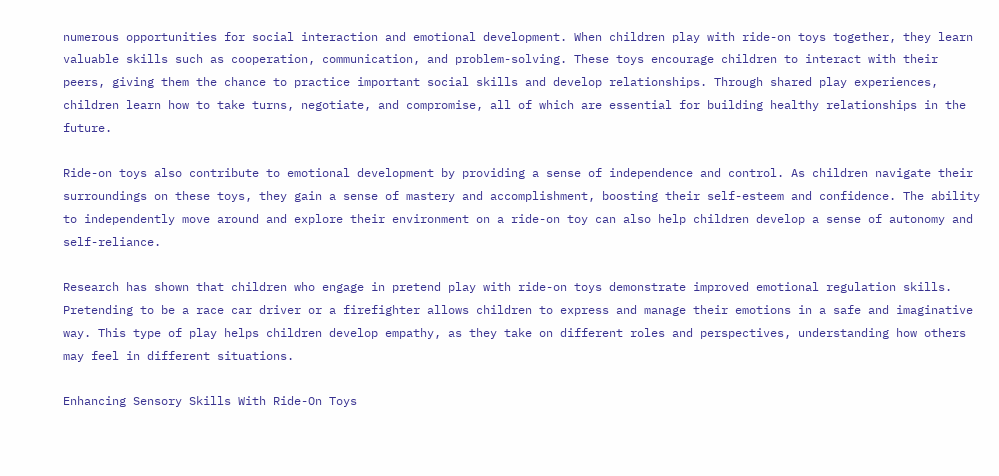numerous opportunities for social interaction and emotional development. When children play with ride-on toys together, they learn valuable skills such as cooperation, communication, and problem-solving. These toys encourage children to interact with their peers, giving them the chance to practice important social skills and develop relationships. Through shared play experiences, children learn how to take turns, negotiate, and compromise, all of which are essential for building healthy relationships in the future.

Ride-on toys also contribute to emotional development by providing a sense of independence and control. As children navigate their surroundings on these toys, they gain a sense of mastery and accomplishment, boosting their self-esteem and confidence. The ability to independently move around and explore their environment on a ride-on toy can also help children develop a sense of autonomy and self-reliance.

Research has shown that children who engage in pretend play with ride-on toys demonstrate improved emotional regulation skills. Pretending to be a race car driver or a firefighter allows children to express and manage their emotions in a safe and imaginative way. This type of play helps children develop empathy, as they take on different roles and perspectives, understanding how others may feel in different situations.

Enhancing Sensory Skills With Ride-On Toys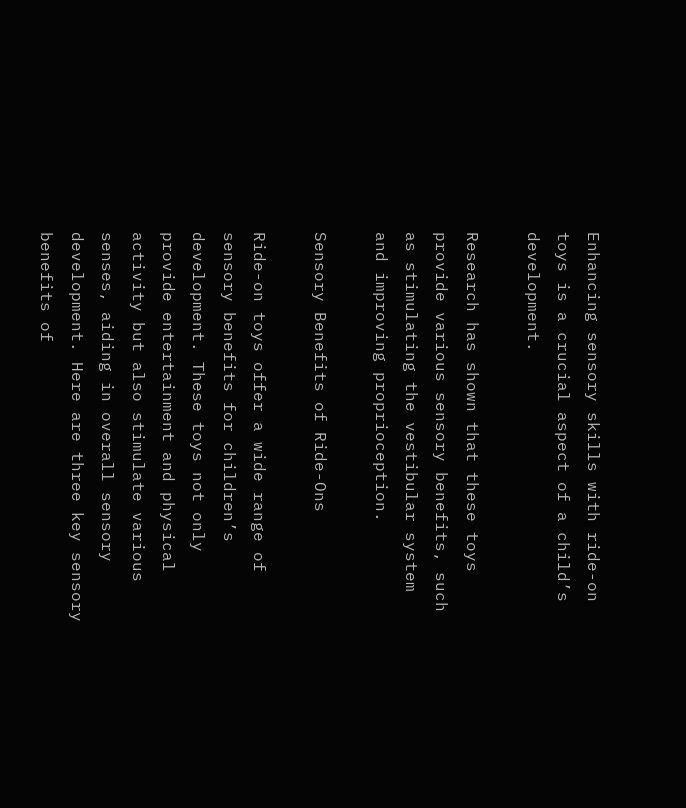Enhancing sensory skills with ride-on toys is a crucial aspect of a child’s development.

Research has shown that these toys provide various sensory benefits, such as stimulating the vestibular system and improving proprioception.

Sensory Benefits of Ride-Ons

Ride-on toys offer a wide range of sensory benefits for children’s development. These toys not only provide entertainment and physical activity but also stimulate various senses, aiding in overall sensory development. Here are three key sensory benefits of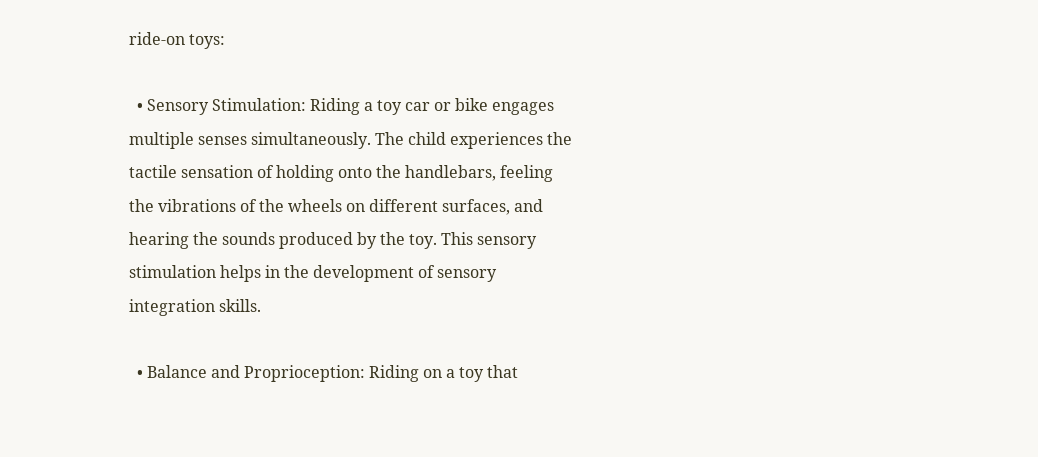ride-on toys:

  • Sensory Stimulation: Riding a toy car or bike engages multiple senses simultaneously. The child experiences the tactile sensation of holding onto the handlebars, feeling the vibrations of the wheels on different surfaces, and hearing the sounds produced by the toy. This sensory stimulation helps in the development of sensory integration skills.

  • Balance and Proprioception: Riding on a toy that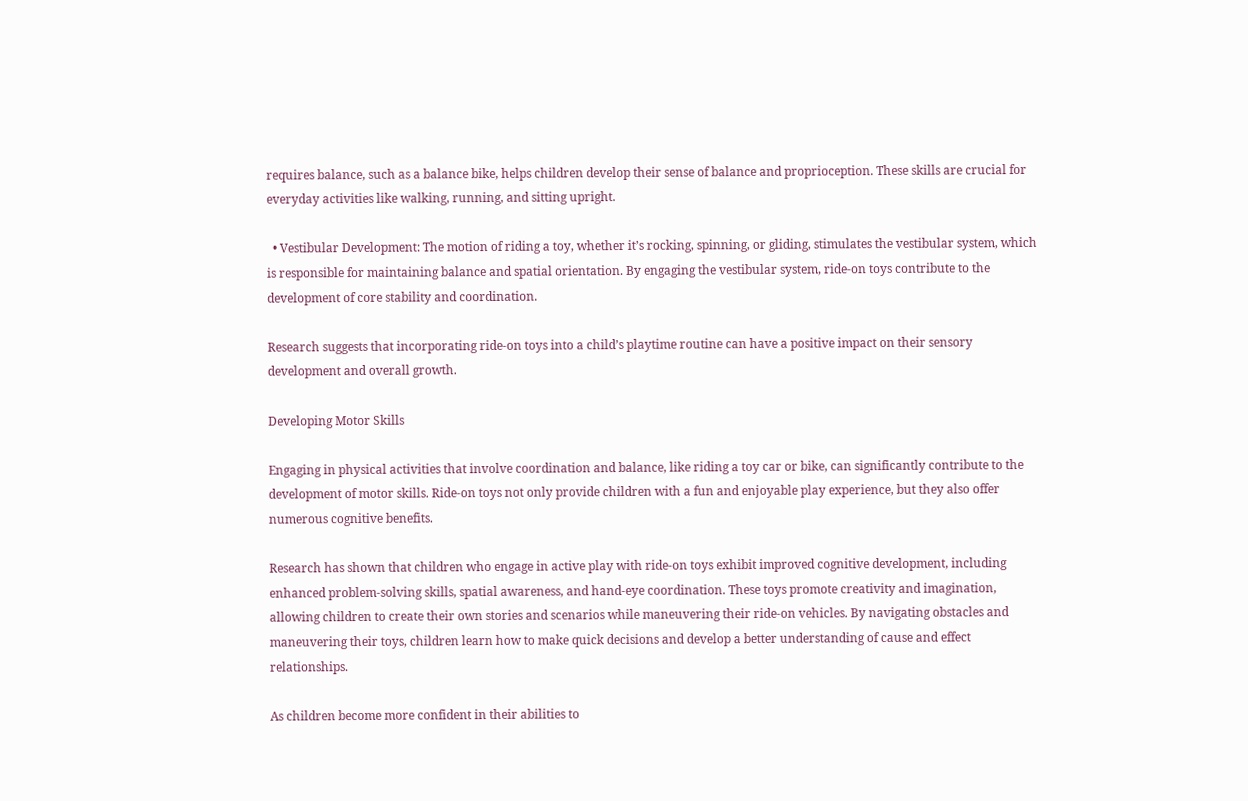requires balance, such as a balance bike, helps children develop their sense of balance and proprioception. These skills are crucial for everyday activities like walking, running, and sitting upright.

  • Vestibular Development: The motion of riding a toy, whether it’s rocking, spinning, or gliding, stimulates the vestibular system, which is responsible for maintaining balance and spatial orientation. By engaging the vestibular system, ride-on toys contribute to the development of core stability and coordination.

Research suggests that incorporating ride-on toys into a child’s playtime routine can have a positive impact on their sensory development and overall growth.

Developing Motor Skills

Engaging in physical activities that involve coordination and balance, like riding a toy car or bike, can significantly contribute to the development of motor skills. Ride-on toys not only provide children with a fun and enjoyable play experience, but they also offer numerous cognitive benefits.

Research has shown that children who engage in active play with ride-on toys exhibit improved cognitive development, including enhanced problem-solving skills, spatial awareness, and hand-eye coordination. These toys promote creativity and imagination, allowing children to create their own stories and scenarios while maneuvering their ride-on vehicles. By navigating obstacles and maneuvering their toys, children learn how to make quick decisions and develop a better understanding of cause and effect relationships.

As children become more confident in their abilities to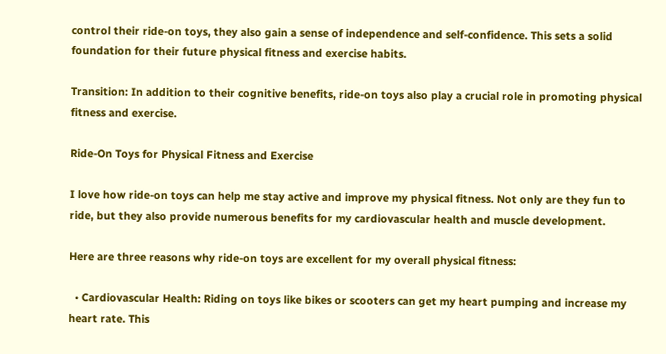control their ride-on toys, they also gain a sense of independence and self-confidence. This sets a solid foundation for their future physical fitness and exercise habits.

Transition: In addition to their cognitive benefits, ride-on toys also play a crucial role in promoting physical fitness and exercise.

Ride-On Toys for Physical Fitness and Exercise

I love how ride-on toys can help me stay active and improve my physical fitness. Not only are they fun to ride, but they also provide numerous benefits for my cardiovascular health and muscle development.

Here are three reasons why ride-on toys are excellent for my overall physical fitness:

  • Cardiovascular Health: Riding on toys like bikes or scooters can get my heart pumping and increase my heart rate. This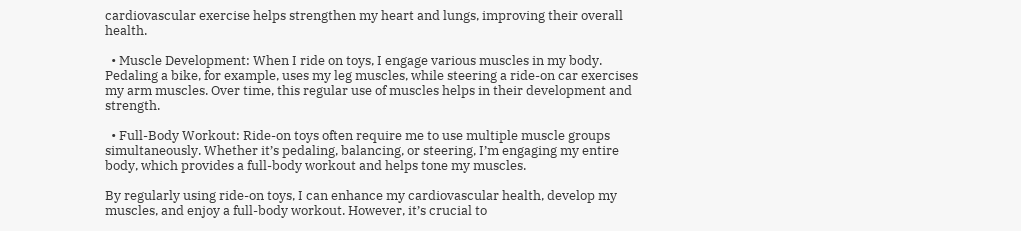cardiovascular exercise helps strengthen my heart and lungs, improving their overall health.

  • Muscle Development: When I ride on toys, I engage various muscles in my body. Pedaling a bike, for example, uses my leg muscles, while steering a ride-on car exercises my arm muscles. Over time, this regular use of muscles helps in their development and strength.

  • Full-Body Workout: Ride-on toys often require me to use multiple muscle groups simultaneously. Whether it’s pedaling, balancing, or steering, I’m engaging my entire body, which provides a full-body workout and helps tone my muscles.

By regularly using ride-on toys, I can enhance my cardiovascular health, develop my muscles, and enjoy a full-body workout. However, it’s crucial to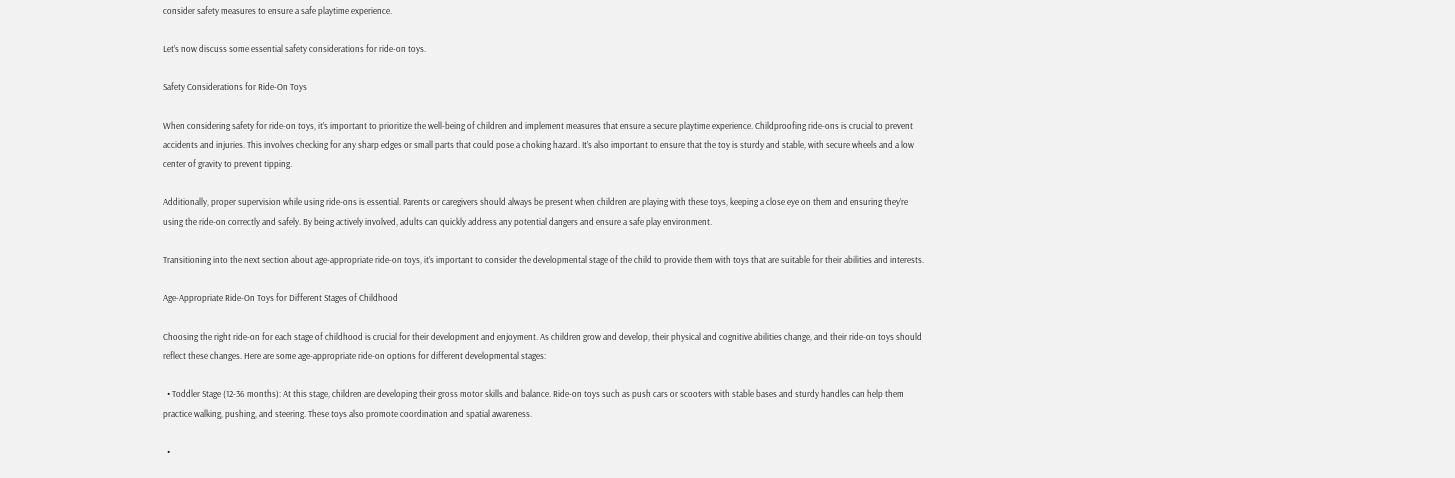consider safety measures to ensure a safe playtime experience.

Let’s now discuss some essential safety considerations for ride-on toys.

Safety Considerations for Ride-On Toys

When considering safety for ride-on toys, it’s important to prioritize the well-being of children and implement measures that ensure a secure playtime experience. Childproofing ride-ons is crucial to prevent accidents and injuries. This involves checking for any sharp edges or small parts that could pose a choking hazard. It’s also important to ensure that the toy is sturdy and stable, with secure wheels and a low center of gravity to prevent tipping.

Additionally, proper supervision while using ride-ons is essential. Parents or caregivers should always be present when children are playing with these toys, keeping a close eye on them and ensuring they’re using the ride-on correctly and safely. By being actively involved, adults can quickly address any potential dangers and ensure a safe play environment.

Transitioning into the next section about age-appropriate ride-on toys, it’s important to consider the developmental stage of the child to provide them with toys that are suitable for their abilities and interests.

Age-Appropriate Ride-On Toys for Different Stages of Childhood

Choosing the right ride-on for each stage of childhood is crucial for their development and enjoyment. As children grow and develop, their physical and cognitive abilities change, and their ride-on toys should reflect these changes. Here are some age-appropriate ride-on options for different developmental stages:

  • Toddler Stage (12-36 months): At this stage, children are developing their gross motor skills and balance. Ride-on toys such as push cars or scooters with stable bases and sturdy handles can help them practice walking, pushing, and steering. These toys also promote coordination and spatial awareness.

  •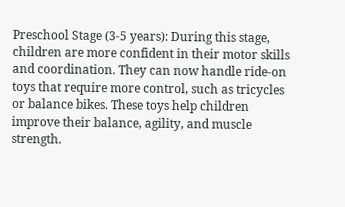Preschool Stage (3-5 years): During this stage, children are more confident in their motor skills and coordination. They can now handle ride-on toys that require more control, such as tricycles or balance bikes. These toys help children improve their balance, agility, and muscle strength.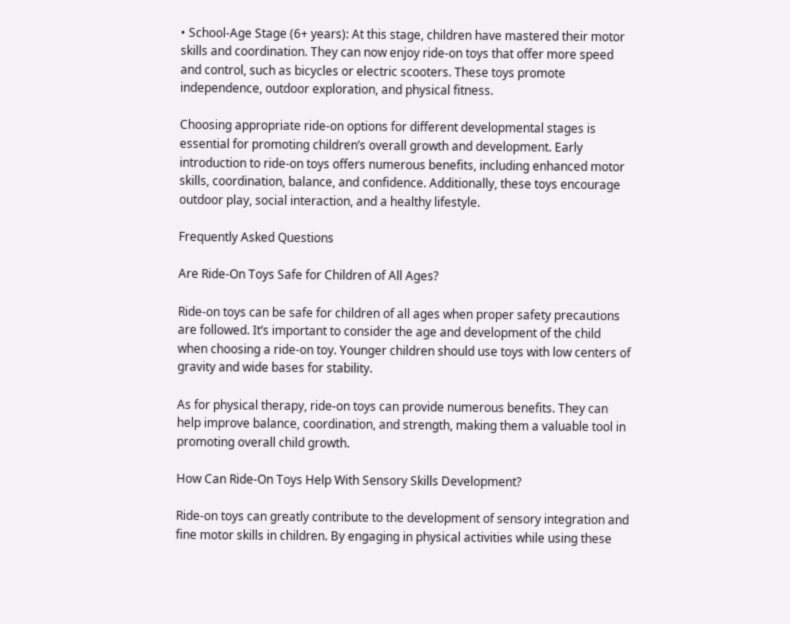• School-Age Stage (6+ years): At this stage, children have mastered their motor skills and coordination. They can now enjoy ride-on toys that offer more speed and control, such as bicycles or electric scooters. These toys promote independence, outdoor exploration, and physical fitness.

Choosing appropriate ride-on options for different developmental stages is essential for promoting children’s overall growth and development. Early introduction to ride-on toys offers numerous benefits, including enhanced motor skills, coordination, balance, and confidence. Additionally, these toys encourage outdoor play, social interaction, and a healthy lifestyle.

Frequently Asked Questions

Are Ride-On Toys Safe for Children of All Ages?

Ride-on toys can be safe for children of all ages when proper safety precautions are followed. It’s important to consider the age and development of the child when choosing a ride-on toy. Younger children should use toys with low centers of gravity and wide bases for stability.

As for physical therapy, ride-on toys can provide numerous benefits. They can help improve balance, coordination, and strength, making them a valuable tool in promoting overall child growth.

How Can Ride-On Toys Help With Sensory Skills Development?

Ride-on toys can greatly contribute to the development of sensory integration and fine motor skills in children. By engaging in physical activities while using these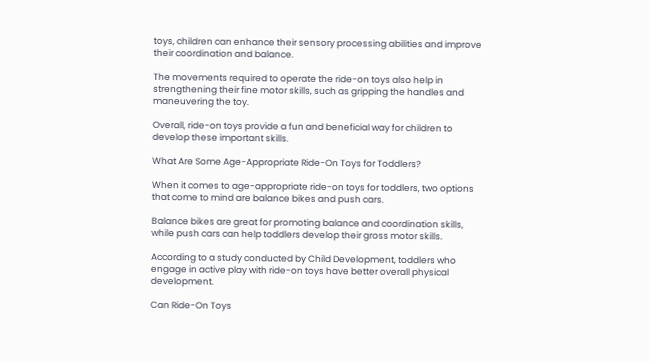toys, children can enhance their sensory processing abilities and improve their coordination and balance.

The movements required to operate the ride-on toys also help in strengthening their fine motor skills, such as gripping the handles and maneuvering the toy.

Overall, ride-on toys provide a fun and beneficial way for children to develop these important skills.

What Are Some Age-Appropriate Ride-On Toys for Toddlers?

When it comes to age-appropriate ride-on toys for toddlers, two options that come to mind are balance bikes and push cars.

Balance bikes are great for promoting balance and coordination skills, while push cars can help toddlers develop their gross motor skills.

According to a study conducted by Child Development, toddlers who engage in active play with ride-on toys have better overall physical development.

Can Ride-On Toys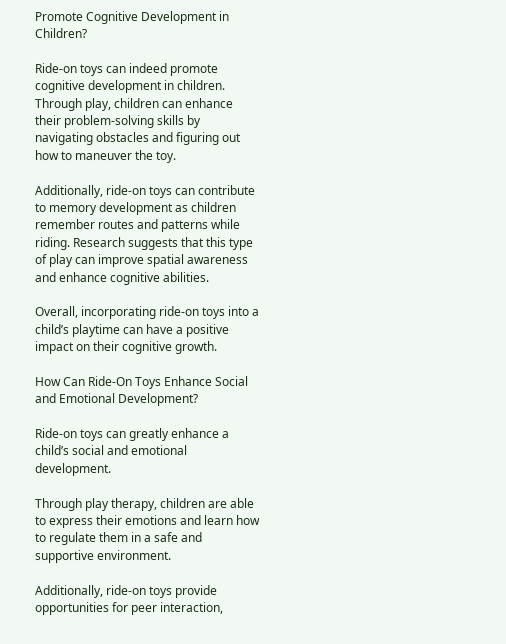Promote Cognitive Development in Children?

Ride-on toys can indeed promote cognitive development in children. Through play, children can enhance their problem-solving skills by navigating obstacles and figuring out how to maneuver the toy.

Additionally, ride-on toys can contribute to memory development as children remember routes and patterns while riding. Research suggests that this type of play can improve spatial awareness and enhance cognitive abilities.

Overall, incorporating ride-on toys into a child’s playtime can have a positive impact on their cognitive growth.

How Can Ride-On Toys Enhance Social and Emotional Development?

Ride-on toys can greatly enhance a child’s social and emotional development.

Through play therapy, children are able to express their emotions and learn how to regulate them in a safe and supportive environment.

Additionally, ride-on toys provide opportunities for peer interaction,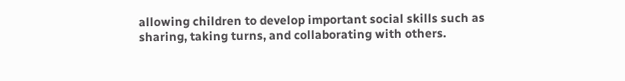allowing children to develop important social skills such as sharing, taking turns, and collaborating with others.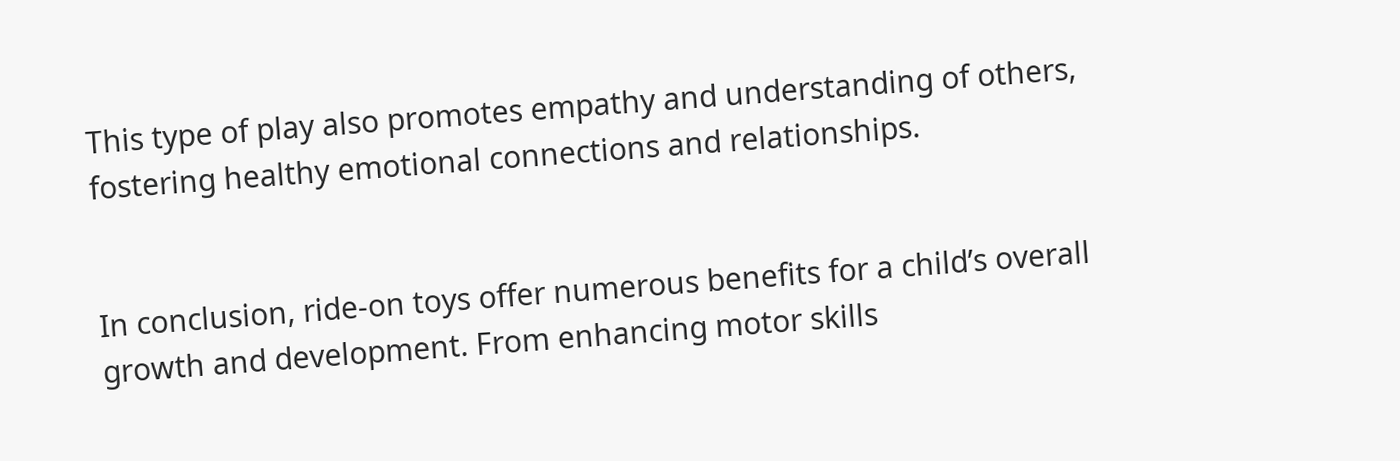This type of play also promotes empathy and understanding of others, fostering healthy emotional connections and relationships.


In conclusion, ride-on toys offer numerous benefits for a child’s overall growth and development. From enhancing motor skills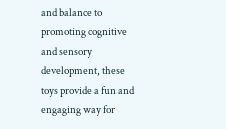and balance to promoting cognitive and sensory development, these toys provide a fun and engaging way for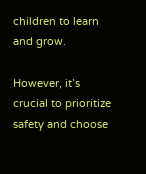children to learn and grow.

However, it’s crucial to prioritize safety and choose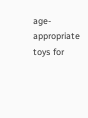age-appropriate toys for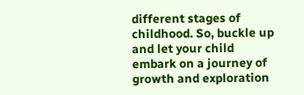different stages of childhood. So, buckle up and let your child embark on a journey of growth and exploration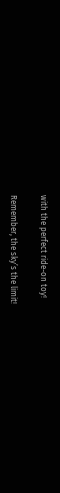with the perfect ride-on toy!

Remember, the sky’s the limit!